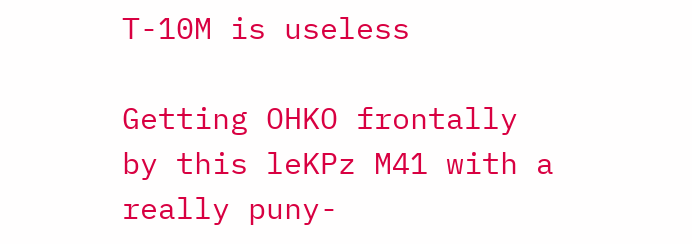T-10M is useless

Getting OHKO frontally by this leKPz M41 with a really puny-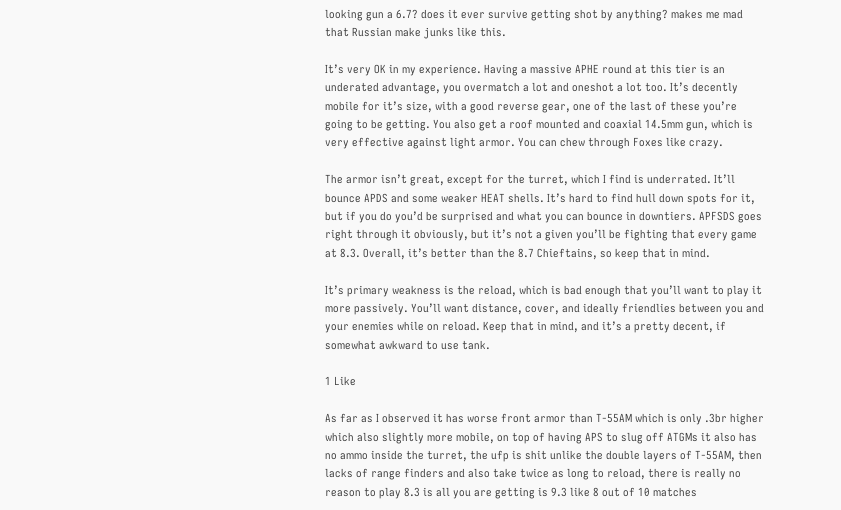looking gun a 6.7? does it ever survive getting shot by anything? makes me mad that Russian make junks like this.

It’s very OK in my experience. Having a massive APHE round at this tier is an underated advantage, you overmatch a lot and oneshot a lot too. It’s decently mobile for it’s size, with a good reverse gear, one of the last of these you’re going to be getting. You also get a roof mounted and coaxial 14.5mm gun, which is very effective against light armor. You can chew through Foxes like crazy.

The armor isn’t great, except for the turret, which I find is underrated. It’ll bounce APDS and some weaker HEAT shells. It’s hard to find hull down spots for it, but if you do you’d be surprised and what you can bounce in downtiers. APFSDS goes right through it obviously, but it’s not a given you’ll be fighting that every game at 8.3. Overall, it’s better than the 8.7 Chieftains, so keep that in mind.

It’s primary weakness is the reload, which is bad enough that you’ll want to play it more passively. You’ll want distance, cover, and ideally friendlies between you and your enemies while on reload. Keep that in mind, and it’s a pretty decent, if somewhat awkward to use tank.

1 Like

As far as I observed it has worse front armor than T-55AM which is only .3br higher which also slightly more mobile, on top of having APS to slug off ATGMs it also has no ammo inside the turret, the ufp is shit unlike the double layers of T-55AM, then lacks of range finders and also take twice as long to reload, there is really no reason to play 8.3 is all you are getting is 9.3 like 8 out of 10 matches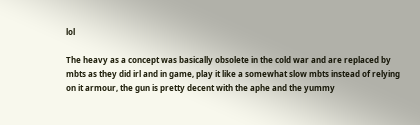lol

The heavy as a concept was basically obsolete in the cold war and are replaced by mbts as they did irl and in game, play it like a somewhat slow mbts instead of relying on it armour, the gun is pretty decent with the aphe and the yummy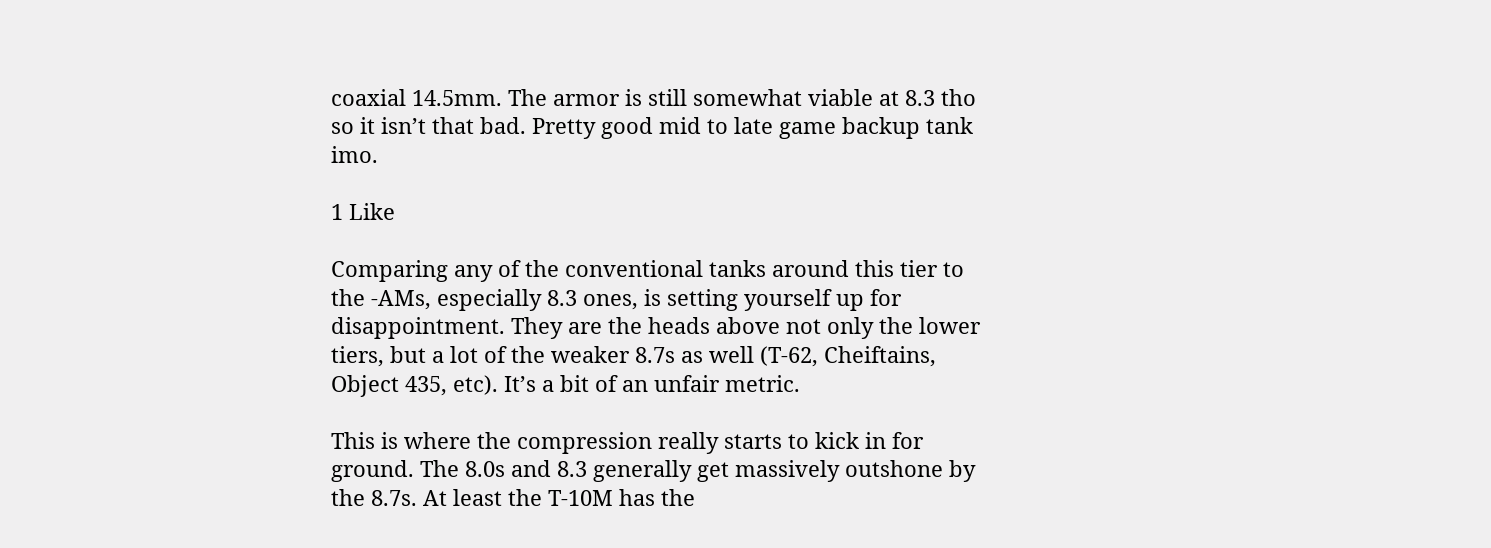coaxial 14.5mm. The armor is still somewhat viable at 8.3 tho so it isn’t that bad. Pretty good mid to late game backup tank imo.

1 Like

Comparing any of the conventional tanks around this tier to the -AMs, especially 8.3 ones, is setting yourself up for disappointment. They are the heads above not only the lower tiers, but a lot of the weaker 8.7s as well (T-62, Cheiftains, Object 435, etc). It’s a bit of an unfair metric.

This is where the compression really starts to kick in for ground. The 8.0s and 8.3 generally get massively outshone by the 8.7s. At least the T-10M has the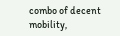combo of decent mobility,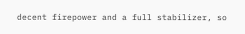decent firepower and a full stabilizer, so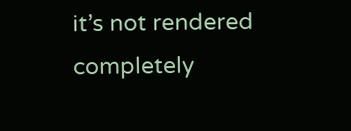it’s not rendered completely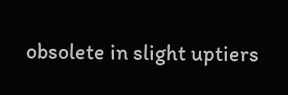obsolete in slight uptiers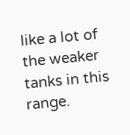like a lot of the weaker tanks in this range.